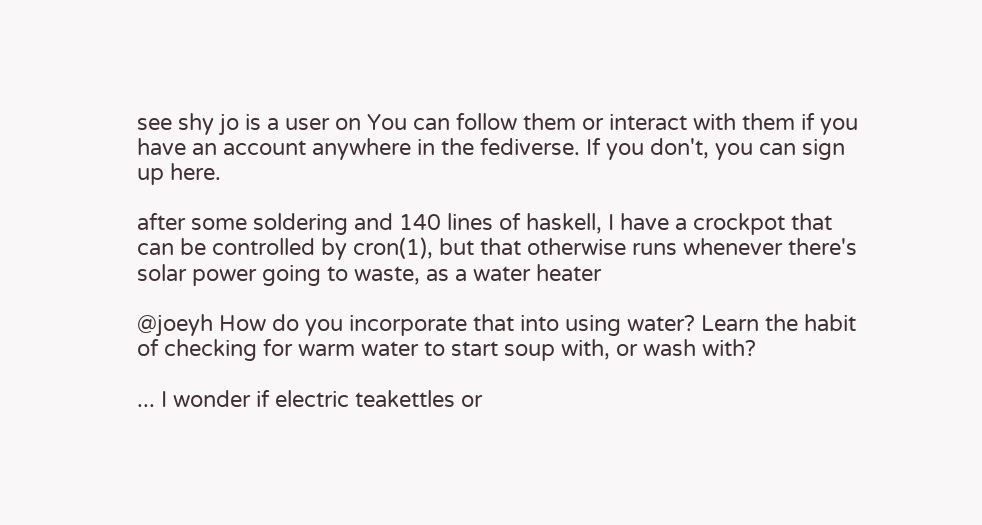see shy jo is a user on You can follow them or interact with them if you have an account anywhere in the fediverse. If you don't, you can sign up here.

after some soldering and 140 lines of haskell, I have a crockpot that can be controlled by cron(1), but that otherwise runs whenever there's solar power going to waste, as a water heater

@joeyh How do you incorporate that into using water? Learn the habit of checking for warm water to start soup with, or wash with?

... I wonder if electric teakettles or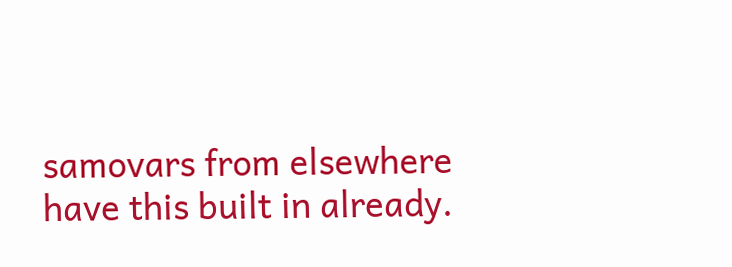samovars from elsewhere have this built in already.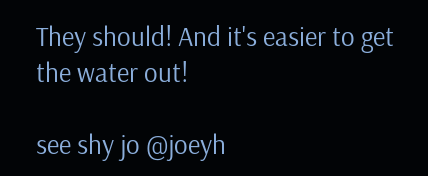They should! And it's easier to get the water out!

see shy jo @joeyh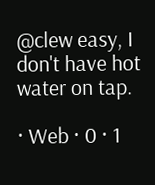@clew easy, I don't have hot water on tap.

· Web · 0 · 1